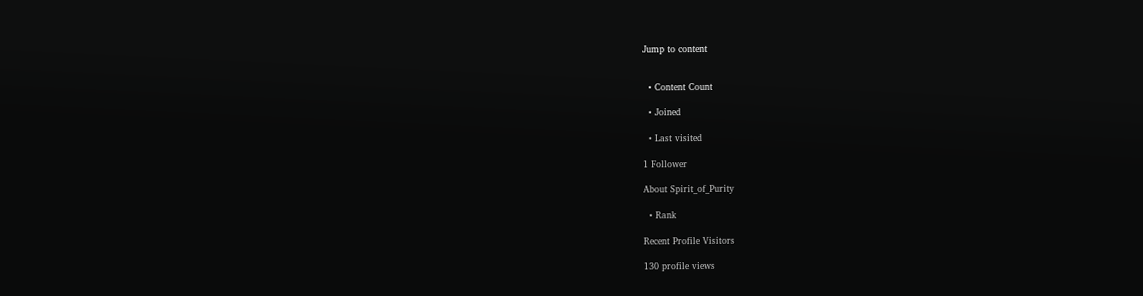Jump to content


  • Content Count

  • Joined

  • Last visited

1 Follower

About Spirit_of_Purity

  • Rank

Recent Profile Visitors

130 profile views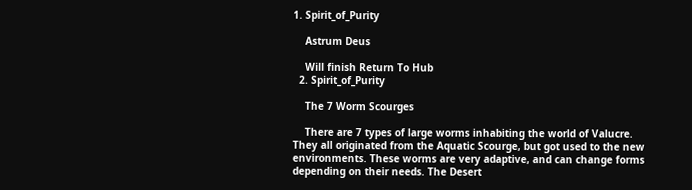1. Spirit_of_Purity

    Astrum Deus

    Will finish Return To Hub
  2. Spirit_of_Purity

    The 7 Worm Scourges

    There are 7 types of large worms inhabiting the world of Valucre. They all originated from the Aquatic Scourge, but got used to the new environments. These worms are very adaptive, and can change forms depending on their needs. The Desert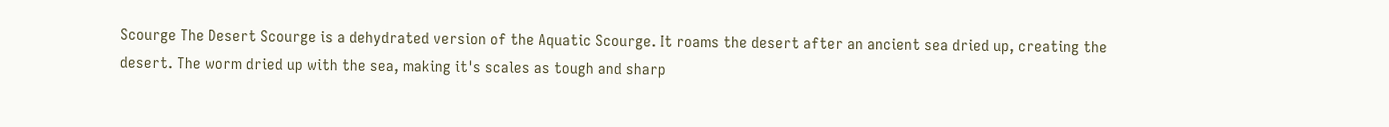Scourge The Desert Scourge is a dehydrated version of the Aquatic Scourge. It roams the desert after an ancient sea dried up, creating the desert. The worm dried up with the sea, making it's scales as tough and sharp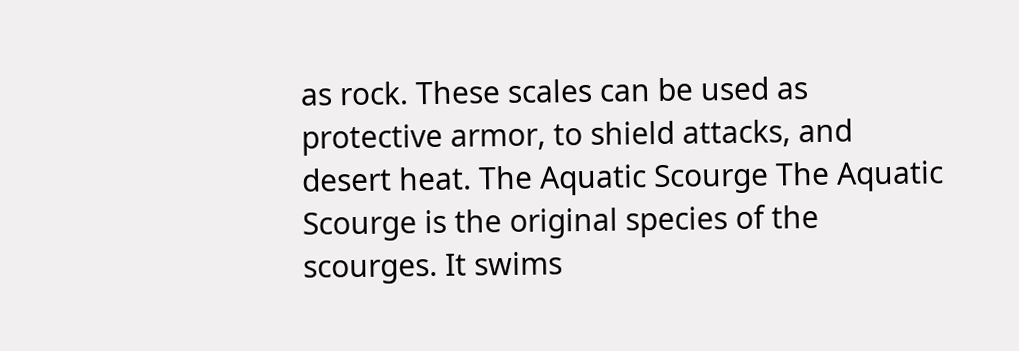as rock. These scales can be used as protective armor, to shield attacks, and desert heat. The Aquatic Scourge The Aquatic Scourge is the original species of the scourges. It swims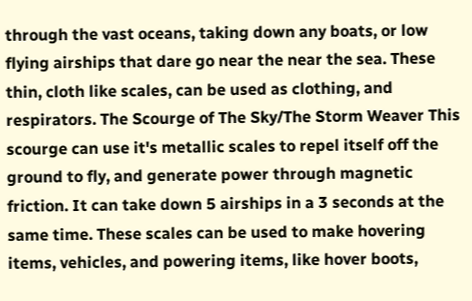through the vast oceans, taking down any boats, or low flying airships that dare go near the near the sea. These thin, cloth like scales, can be used as clothing, and respirators. The Scourge of The Sky/The Storm Weaver This scourge can use it's metallic scales to repel itself off the ground to fly, and generate power through magnetic friction. It can take down 5 airships in a 3 seconds at the same time. These scales can be used to make hovering items, vehicles, and powering items, like hover boots,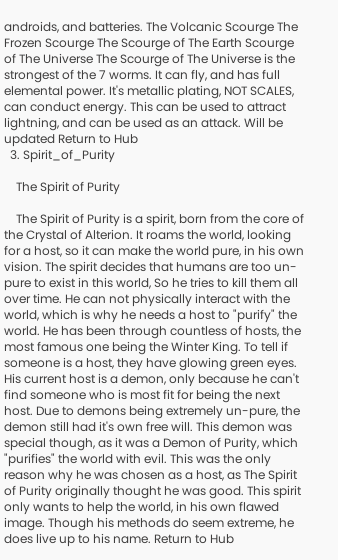androids, and batteries. The Volcanic Scourge The Frozen Scourge The Scourge of The Earth Scourge of The Universe The Scourge of The Universe is the strongest of the 7 worms. It can fly, and has full elemental power. It's metallic plating, NOT SCALES, can conduct energy. This can be used to attract lightning, and can be used as an attack. Will be updated Return to Hub
  3. Spirit_of_Purity

    The Spirit of Purity

    The Spirit of Purity is a spirit, born from the core of the Crystal of Alterion. It roams the world, looking for a host, so it can make the world pure, in his own vision. The spirit decides that humans are too un-pure to exist in this world, So he tries to kill them all over time. He can not physically interact with the world, which is why he needs a host to "purify" the world. He has been through countless of hosts, the most famous one being the Winter King. To tell if someone is a host, they have glowing green eyes. His current host is a demon, only because he can't find someone who is most fit for being the next host. Due to demons being extremely un-pure, the demon still had it's own free will. This demon was special though, as it was a Demon of Purity, which "purifies" the world with evil. This was the only reason why he was chosen as a host, as The Spirit of Purity originally thought he was good. This spirit only wants to help the world, in his own flawed image. Though his methods do seem extreme, he does live up to his name. Return to Hub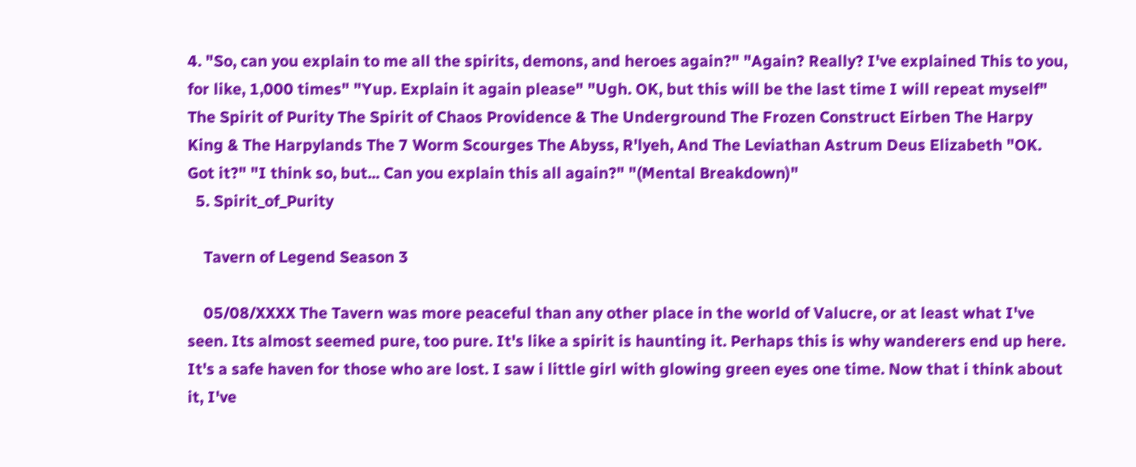4. "So, can you explain to me all the spirits, demons, and heroes again?" "Again? Really? I've explained This to you, for like, 1,000 times" "Yup. Explain it again please" "Ugh. OK, but this will be the last time I will repeat myself" The Spirit of Purity The Spirit of Chaos Providence & The Underground The Frozen Construct Eirben The Harpy King & The Harpylands The 7 Worm Scourges The Abyss, R'lyeh, And The Leviathan Astrum Deus Elizabeth "OK. Got it?" "I think so, but... Can you explain this all again?" "(Mental Breakdown)"
  5. Spirit_of_Purity

    Tavern of Legend Season 3

    05/08/XXXX The Tavern was more peaceful than any other place in the world of Valucre, or at least what I've seen. Its almost seemed pure, too pure. It's like a spirit is haunting it. Perhaps this is why wanderers end up here. It's a safe haven for those who are lost. I saw i little girl with glowing green eyes one time. Now that i think about it, I've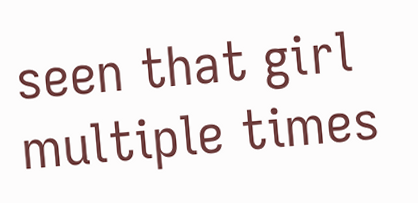seen that girl multiple times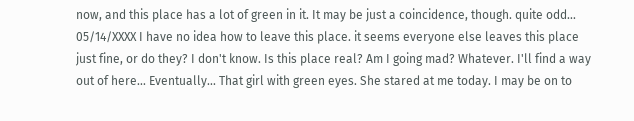now, and this place has a lot of green in it. It may be just a coincidence, though. quite odd... 05/14/XXXX I have no idea how to leave this place. it seems everyone else leaves this place just fine, or do they? I don't know. Is this place real? Am I going mad? Whatever. I'll find a way out of here... Eventually... That girl with green eyes. She stared at me today. I may be on to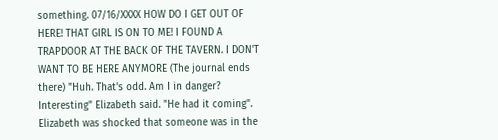something. 07/16/XXXX HOW DO I GET OUT OF HERE! THAT GIRL IS ON TO ME! I FOUND A TRAPDOOR AT THE BACK OF THE TAVERN. I DON'T WANT TO BE HERE ANYMORE (The journal ends there) "Huh. That's odd. Am I in danger? Interesting" Elizabeth said. "He had it coming". Elizabeth was shocked that someone was in the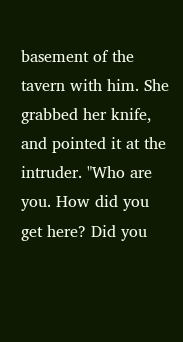basement of the tavern with him. She grabbed her knife, and pointed it at the intruder. "Who are you. How did you get here? Did you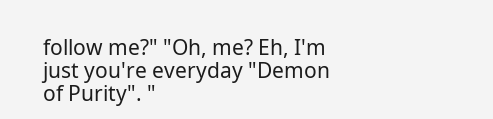follow me?" "Oh, me? Eh, I'm just you're everyday "Demon of Purity". "